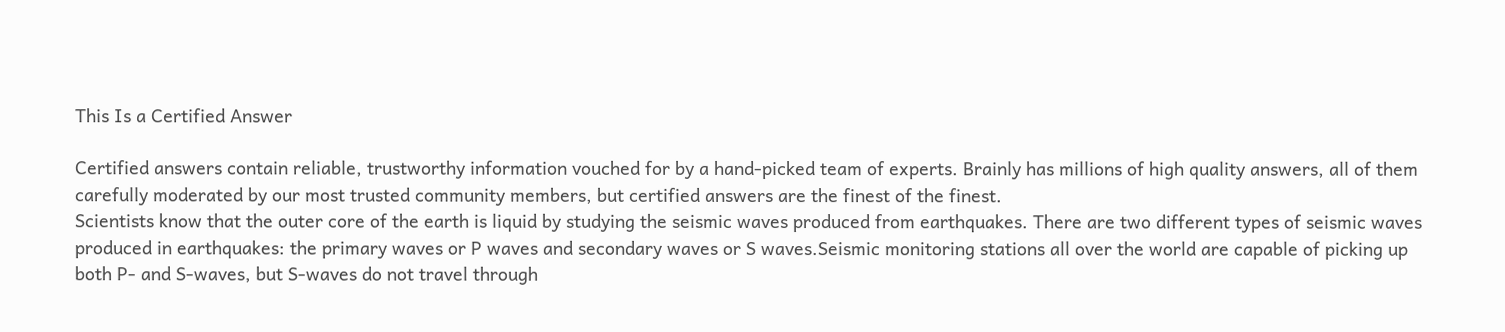This Is a Certified Answer

Certified answers contain reliable, trustworthy information vouched for by a hand-picked team of experts. Brainly has millions of high quality answers, all of them carefully moderated by our most trusted community members, but certified answers are the finest of the finest.
Scientists know that the outer core of the earth is liquid by studying the seismic waves produced from earthquakes. There are two different types of seismic waves produced in earthquakes: the primary waves or P waves and secondary waves or S waves.Seismic monitoring stations all over the world are capable of picking up both P- and S-waves, but S-waves do not travel through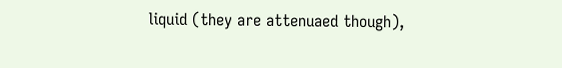liquid (they are attenuaed though),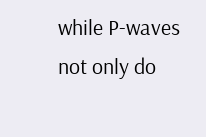while P-waves not only do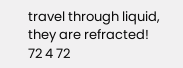travel through liquid, they are refracted!
72 4 72